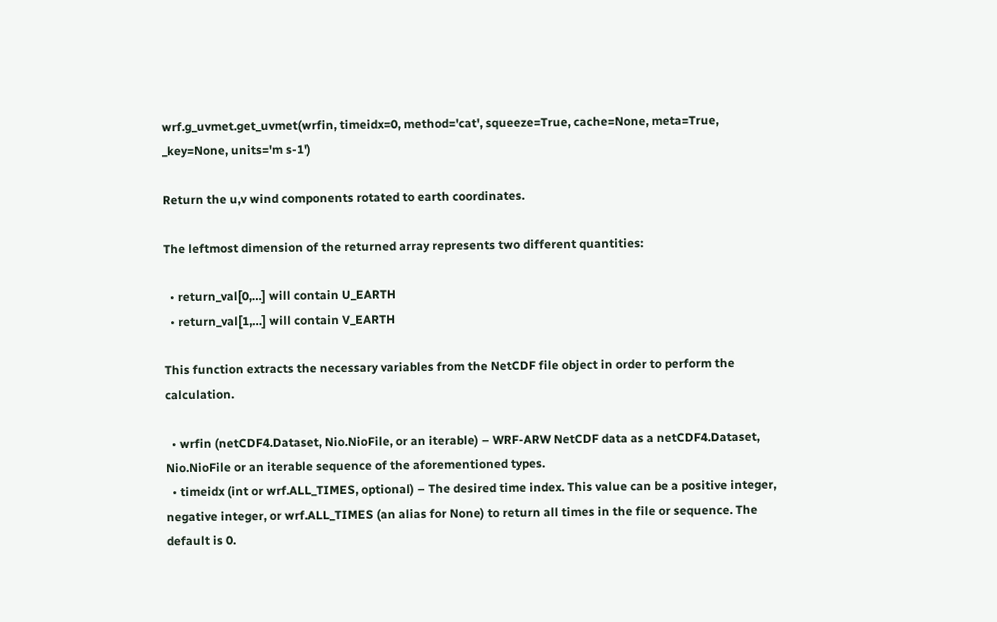wrf.g_uvmet.get_uvmet(wrfin, timeidx=0, method='cat', squeeze=True, cache=None, meta=True, _key=None, units='m s-1')

Return the u,v wind components rotated to earth coordinates.

The leftmost dimension of the returned array represents two different quantities:

  • return_val[0,…] will contain U_EARTH
  • return_val[1,…] will contain V_EARTH

This function extracts the necessary variables from the NetCDF file object in order to perform the calculation.

  • wrfin (netCDF4.Dataset, Nio.NioFile, or an iterable) – WRF-ARW NetCDF data as a netCDF4.Dataset, Nio.NioFile or an iterable sequence of the aforementioned types.
  • timeidx (int or wrf.ALL_TIMES, optional) – The desired time index. This value can be a positive integer, negative integer, or wrf.ALL_TIMES (an alias for None) to return all times in the file or sequence. The default is 0.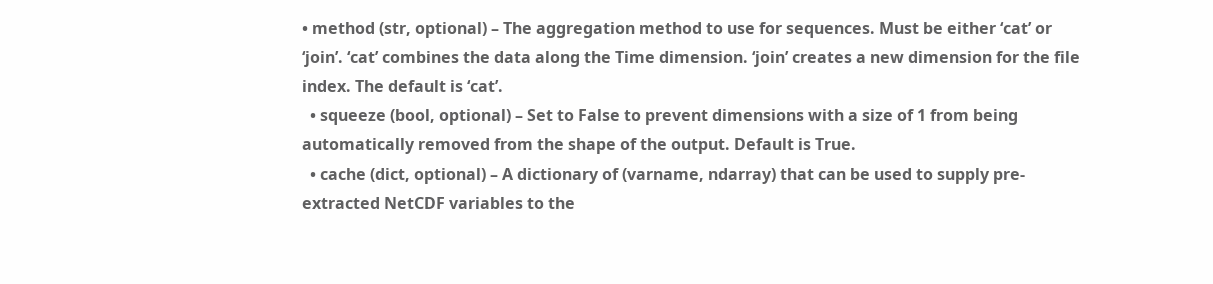• method (str, optional) – The aggregation method to use for sequences. Must be either ‘cat’ or ‘join’. ‘cat’ combines the data along the Time dimension. ‘join’ creates a new dimension for the file index. The default is ‘cat’.
  • squeeze (bool, optional) – Set to False to prevent dimensions with a size of 1 from being automatically removed from the shape of the output. Default is True.
  • cache (dict, optional) – A dictionary of (varname, ndarray) that can be used to supply pre-extracted NetCDF variables to the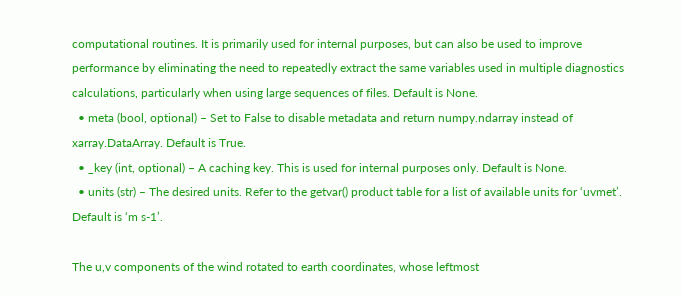computational routines. It is primarily used for internal purposes, but can also be used to improve performance by eliminating the need to repeatedly extract the same variables used in multiple diagnostics calculations, particularly when using large sequences of files. Default is None.
  • meta (bool, optional) – Set to False to disable metadata and return numpy.ndarray instead of xarray.DataArray. Default is True.
  • _key (int, optional) – A caching key. This is used for internal purposes only. Default is None.
  • units (str) – The desired units. Refer to the getvar() product table for a list of available units for ‘uvmet’. Default is ‘m s-1’.

The u,v components of the wind rotated to earth coordinates, whose leftmost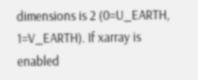dimensions is 2 (0=U_EARTH, 1=V_EARTH). If xarray is enabled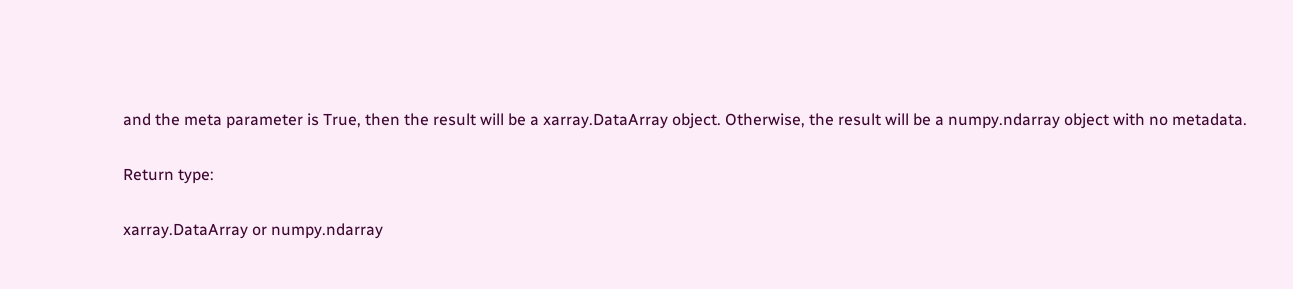and the meta parameter is True, then the result will be a xarray.DataArray object. Otherwise, the result will be a numpy.ndarray object with no metadata.

Return type:

xarray.DataArray or numpy.ndarray